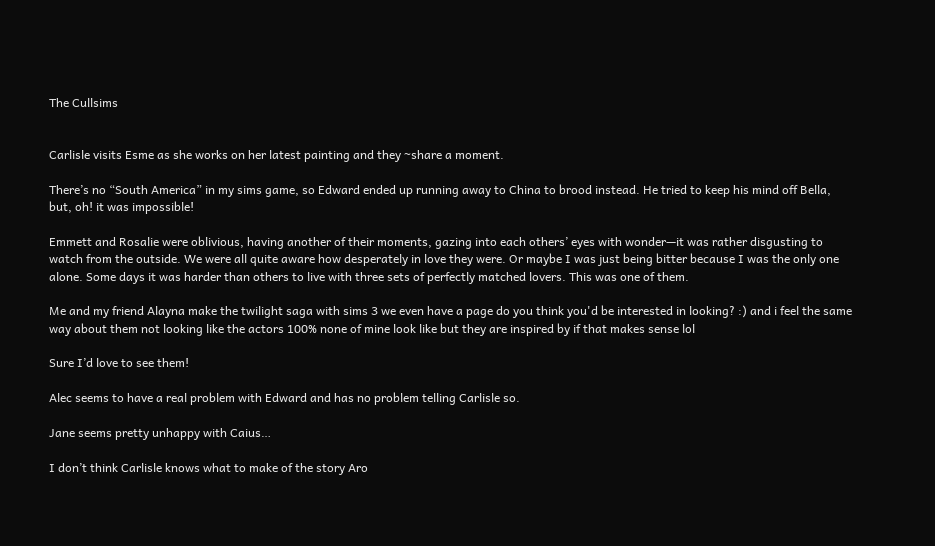The Cullsims


Carlisle visits Esme as she works on her latest painting and they ~share a moment.

There’s no “South America” in my sims game, so Edward ended up running away to China to brood instead. He tried to keep his mind off Bella, but, oh! it was impossible!

Emmett and Rosalie were oblivious, having another of their moments, gazing into each others’ eyes with wonder—it was rather disgusting to watch from the outside. We were all quite aware how desperately in love they were. Or maybe I was just being bitter because I was the only one alone. Some days it was harder than others to live with three sets of perfectly matched lovers. This was one of them.

Me and my friend Alayna make the twilight saga with sims 3 we even have a page do you think you'd be interested in looking? :) and i feel the same way about them not looking like the actors 100% none of mine look like but they are inspired by if that makes sense lol

Sure I’d love to see them!

Alec seems to have a real problem with Edward and has no problem telling Carlisle so.

Jane seems pretty unhappy with Caius…

I don’t think Carlisle knows what to make of the story Aro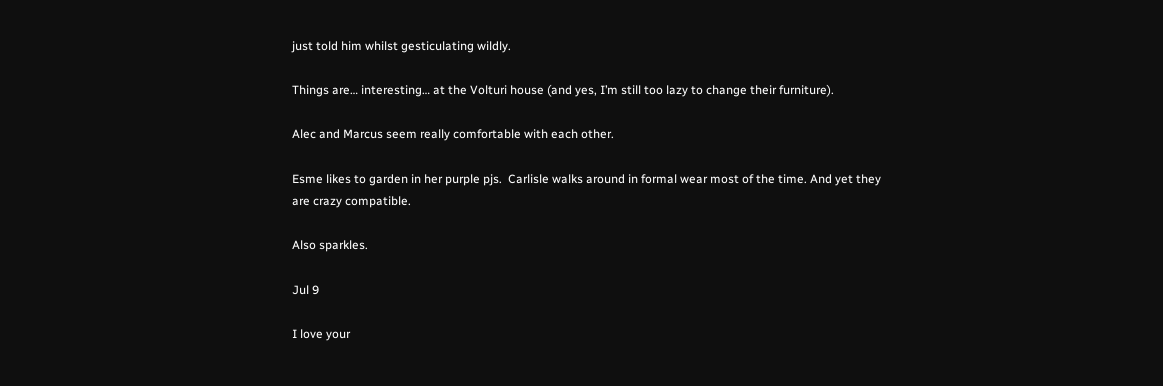just told him whilst gesticulating wildly.

Things are… interesting… at the Volturi house (and yes, I’m still too lazy to change their furniture).

Alec and Marcus seem really comfortable with each other.

Esme likes to garden in her purple pjs.  Carlisle walks around in formal wear most of the time. And yet they are crazy compatible.

Also sparkles.

Jul 9

I love your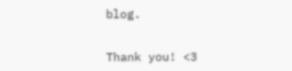blog.


Thank you! <3